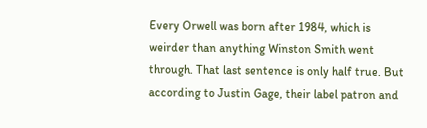Every Orwell was born after 1984, which is weirder than anything Winston Smith went through. That last sentence is only half true. But according to Justin Gage, their label patron and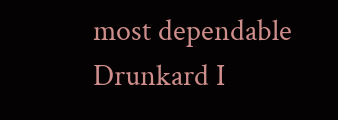most dependable Drunkard I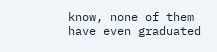know, none of them have even graduated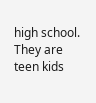high school. They are teen kids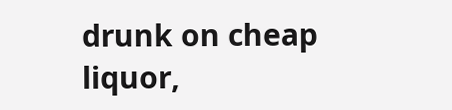drunk on cheap liquor,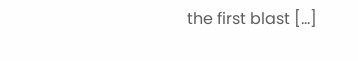the first blast […]